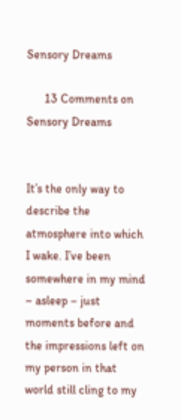Sensory Dreams

      13 Comments on Sensory Dreams


It’s the only way to describe the atmosphere into which I wake. I’ve been somewhere in my mind – asleep – just moments before and the impressions left on my person in that world still cling to my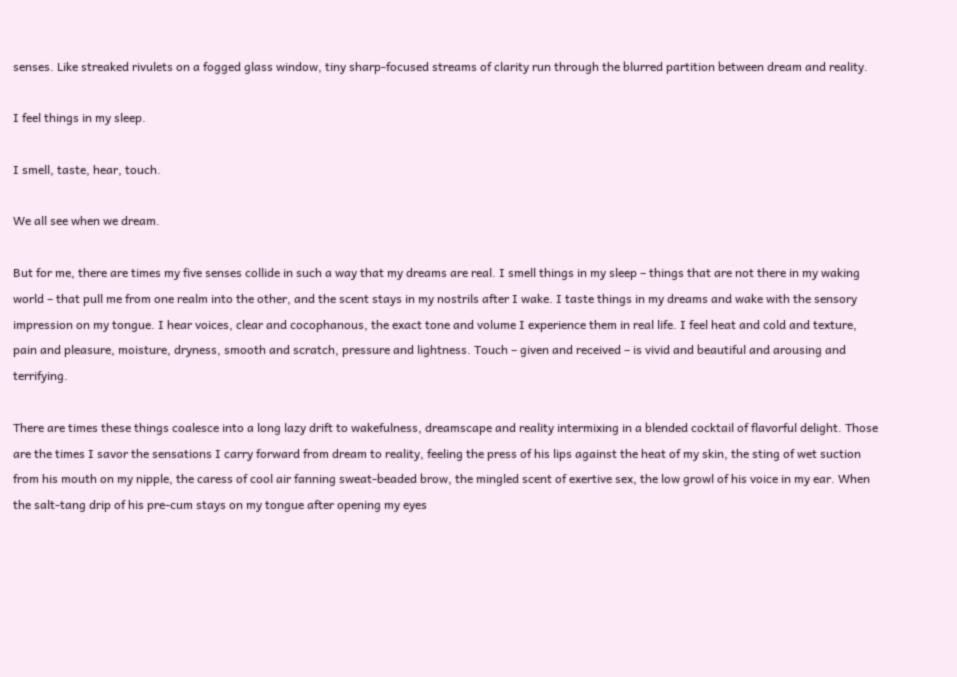senses. Like streaked rivulets on a fogged glass window, tiny sharp-focused streams of clarity run through the blurred partition between dream and reality.

I feel things in my sleep.

I smell, taste, hear, touch.

We all see when we dream.

But for me, there are times my five senses collide in such a way that my dreams are real. I smell things in my sleep – things that are not there in my waking world – that pull me from one realm into the other, and the scent stays in my nostrils after I wake. I taste things in my dreams and wake with the sensory impression on my tongue. I hear voices, clear and cocophanous, the exact tone and volume I experience them in real life. I feel heat and cold and texture, pain and pleasure, moisture, dryness, smooth and scratch, pressure and lightness. Touch – given and received – is vivid and beautiful and arousing and terrifying.

There are times these things coalesce into a long lazy drift to wakefulness, dreamscape and reality intermixing in a blended cocktail of flavorful delight. Those are the times I savor the sensations I carry forward from dream to reality, feeling the press of his lips against the heat of my skin, the sting of wet suction from his mouth on my nipple, the caress of cool air fanning sweat-beaded brow, the mingled scent of exertive sex, the low growl of his voice in my ear. When the salt-tang drip of his pre-cum stays on my tongue after opening my eyes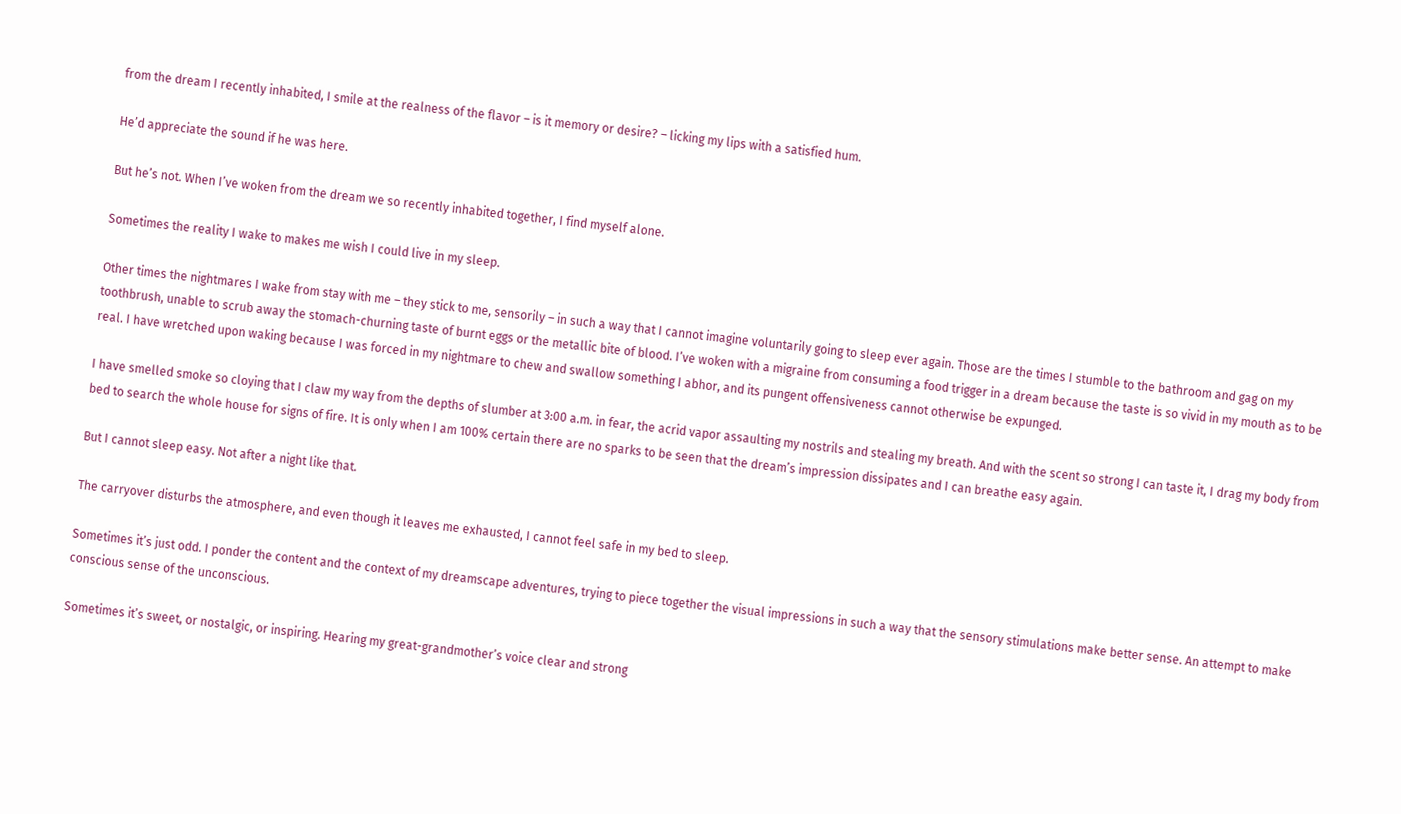from the dream I recently inhabited, I smile at the realness of the flavor – is it memory or desire? – licking my lips with a satisfied hum.

He’d appreciate the sound if he was here.

But he’s not. When I’ve woken from the dream we so recently inhabited together, I find myself alone.

Sometimes the reality I wake to makes me wish I could live in my sleep.

Other times the nightmares I wake from stay with me – they stick to me, sensorily – in such a way that I cannot imagine voluntarily going to sleep ever again. Those are the times I stumble to the bathroom and gag on my toothbrush, unable to scrub away the stomach-churning taste of burnt eggs or the metallic bite of blood. I’ve woken with a migraine from consuming a food trigger in a dream because the taste is so vivid in my mouth as to be real. I have wretched upon waking because I was forced in my nightmare to chew and swallow something I abhor, and its pungent offensiveness cannot otherwise be expunged.

I have smelled smoke so cloying that I claw my way from the depths of slumber at 3:00 a.m. in fear, the acrid vapor assaulting my nostrils and stealing my breath. And with the scent so strong I can taste it, I drag my body from bed to search the whole house for signs of fire. It is only when I am 100% certain there are no sparks to be seen that the dream’s impression dissipates and I can breathe easy again.

But I cannot sleep easy. Not after a night like that.

The carryover disturbs the atmosphere, and even though it leaves me exhausted, I cannot feel safe in my bed to sleep.

Sometimes it’s just odd. I ponder the content and the context of my dreamscape adventures, trying to piece together the visual impressions in such a way that the sensory stimulations make better sense. An attempt to make conscious sense of the unconscious.

Sometimes it’s sweet, or nostalgic, or inspiring. Hearing my great-grandmother’s voice clear and strong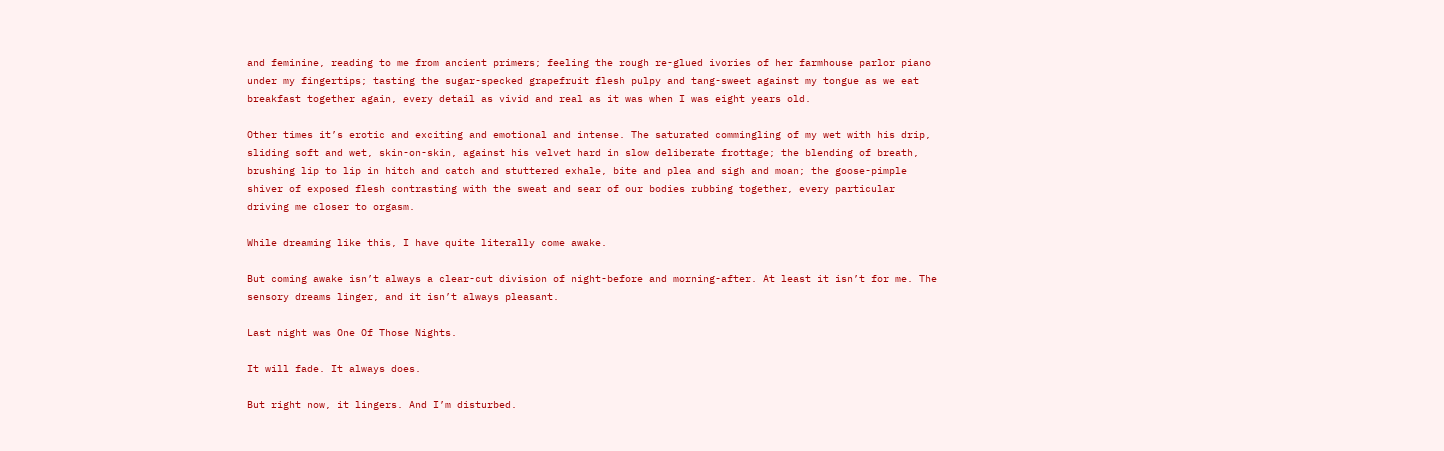and feminine, reading to me from ancient primers; feeling the rough re-glued ivories of her farmhouse parlor piano under my fingertips; tasting the sugar-specked grapefruit flesh pulpy and tang-sweet against my tongue as we eat breakfast together again, every detail as vivid and real as it was when I was eight years old.

Other times it’s erotic and exciting and emotional and intense. The saturated commingling of my wet with his drip, sliding soft and wet, skin-on-skin, against his velvet hard in slow deliberate frottage; the blending of breath, brushing lip to lip in hitch and catch and stuttered exhale, bite and plea and sigh and moan; the goose-pimple shiver of exposed flesh contrasting with the sweat and sear of our bodies rubbing together, every particular driving me closer to orgasm.

While dreaming like this, I have quite literally come awake.

But coming awake isn’t always a clear-cut division of night-before and morning-after. At least it isn’t for me. The sensory dreams linger, and it isn’t always pleasant.

Last night was One Of Those Nights.

It will fade. It always does.

But right now, it lingers. And I’m disturbed.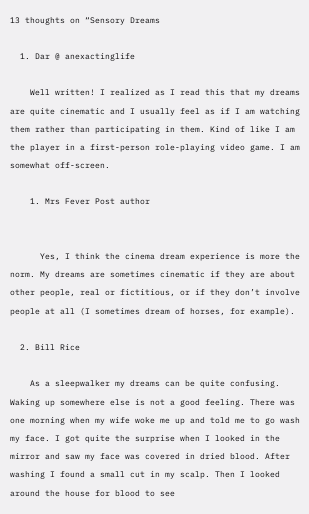13 thoughts on “Sensory Dreams

  1. Dar @ anexactinglife

    Well written! I realized as I read this that my dreams are quite cinematic and I usually feel as if I am watching them rather than participating in them. Kind of like I am the player in a first-person role-playing video game. I am somewhat off-screen.

    1. Mrs Fever Post author


      Yes, I think the cinema dream experience is more the norm. My dreams are sometimes cinematic if they are about other people, real or fictitious, or if they don’t involve people at all (I sometimes dream of horses, for example).

  2. Bill Rice

    As a sleepwalker my dreams can be quite confusing. Waking up somewhere else is not a good feeling. There was one morning when my wife woke me up and told me to go wash my face. I got quite the surprise when I looked in the mirror and saw my face was covered in dried blood. After washing I found a small cut in my scalp. Then I looked around the house for blood to see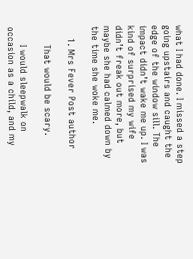what I had done. I missed a step going upstairs and caught the edge of the window sill. The impact didn’t wake me up. I was kind of surprised my wife didn’t freak out more, but maybe she had calmed down by the time she woke me.

    1. Mrs Fever Post author

      That would be scary.

      I would sleepwalk on occasion as a child, and my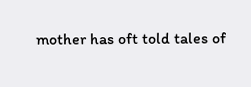mother has oft told tales of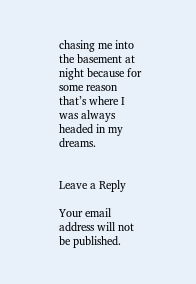chasing me into the basement at night because for some reason that’s where I was always headed in my dreams.


Leave a Reply

Your email address will not be published.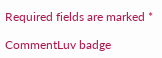Required fields are marked *

CommentLuv badge